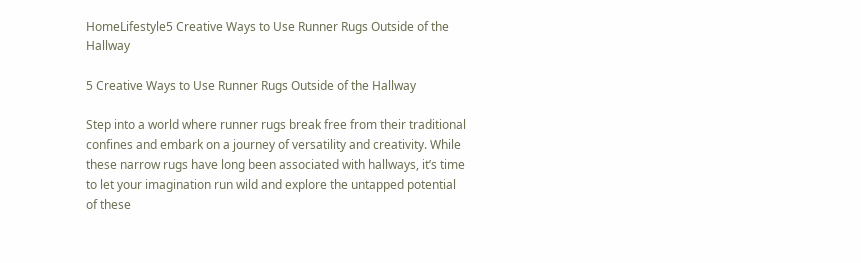HomeLifestyle5 Creative Ways to Use Runner Rugs Outside of the Hallway

5 Creative Ways to Use Runner Rugs Outside of the Hallway

Step into a world where runner rugs break free from their traditional confines and embark on a journey of versatility and creativity. While these narrow rugs have long been associated with hallways, it’s time to let your imagination run wild and explore the untapped potential of these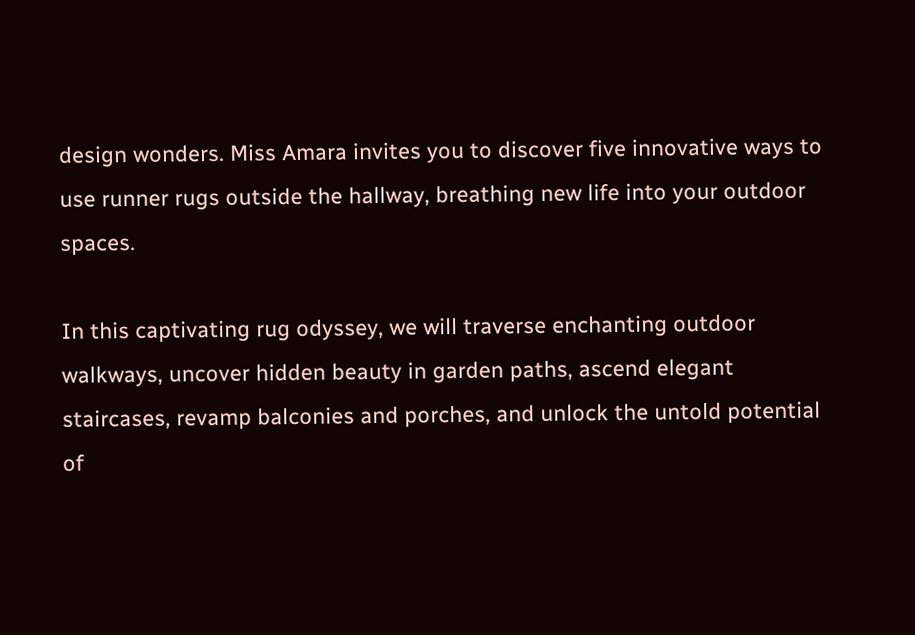design wonders. Miss Amara invites you to discover five innovative ways to use runner rugs outside the hallway, breathing new life into your outdoor spaces.

In this captivating rug odyssey, we will traverse enchanting outdoor walkways, uncover hidden beauty in garden paths, ascend elegant staircases, revamp balconies and porches, and unlock the untold potential of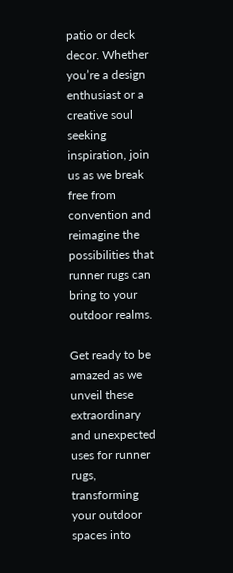patio or deck decor. Whether you’re a design enthusiast or a creative soul seeking inspiration, join us as we break free from convention and reimagine the possibilities that runner rugs can bring to your outdoor realms.

Get ready to be amazed as we unveil these extraordinary and unexpected uses for runner rugs, transforming your outdoor spaces into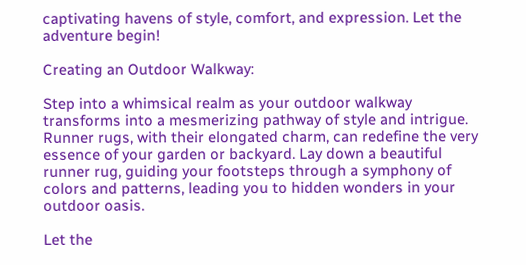captivating havens of style, comfort, and expression. Let the adventure begin!

Creating an Outdoor Walkway:

Step into a whimsical realm as your outdoor walkway transforms into a mesmerizing pathway of style and intrigue. Runner rugs, with their elongated charm, can redefine the very essence of your garden or backyard. Lay down a beautiful runner rug, guiding your footsteps through a symphony of colors and patterns, leading you to hidden wonders in your outdoor oasis.

Let the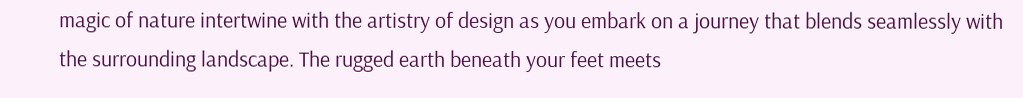magic of nature intertwine with the artistry of design as you embark on a journey that blends seamlessly with the surrounding landscape. The rugged earth beneath your feet meets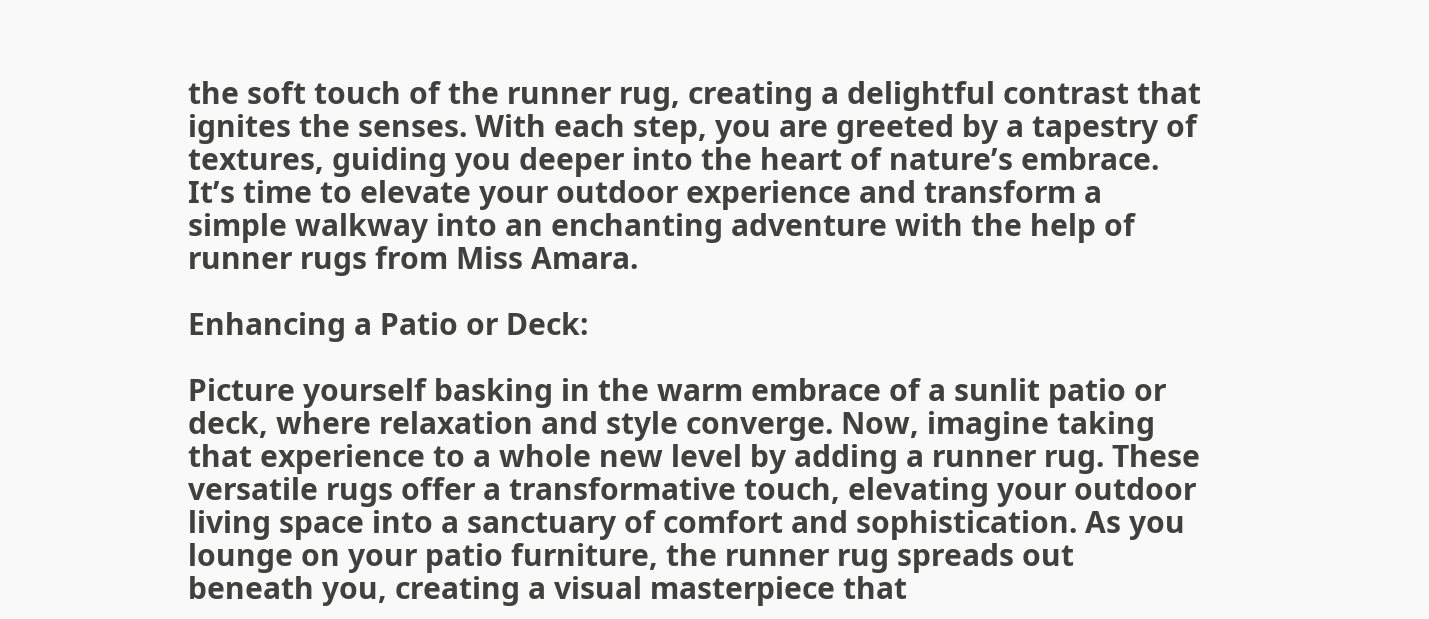the soft touch of the runner rug, creating a delightful contrast that ignites the senses. With each step, you are greeted by a tapestry of textures, guiding you deeper into the heart of nature’s embrace. It’s time to elevate your outdoor experience and transform a simple walkway into an enchanting adventure with the help of runner rugs from Miss Amara.

Enhancing a Patio or Deck:

Picture yourself basking in the warm embrace of a sunlit patio or deck, where relaxation and style converge. Now, imagine taking that experience to a whole new level by adding a runner rug. These versatile rugs offer a transformative touch, elevating your outdoor living space into a sanctuary of comfort and sophistication. As you lounge on your patio furniture, the runner rug spreads out beneath you, creating a visual masterpiece that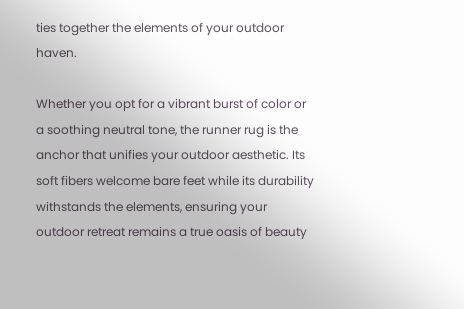ties together the elements of your outdoor haven.

Whether you opt for a vibrant burst of color or a soothing neutral tone, the runner rug is the anchor that unifies your outdoor aesthetic. Its soft fibers welcome bare feet while its durability withstands the elements, ensuring your outdoor retreat remains a true oasis of beauty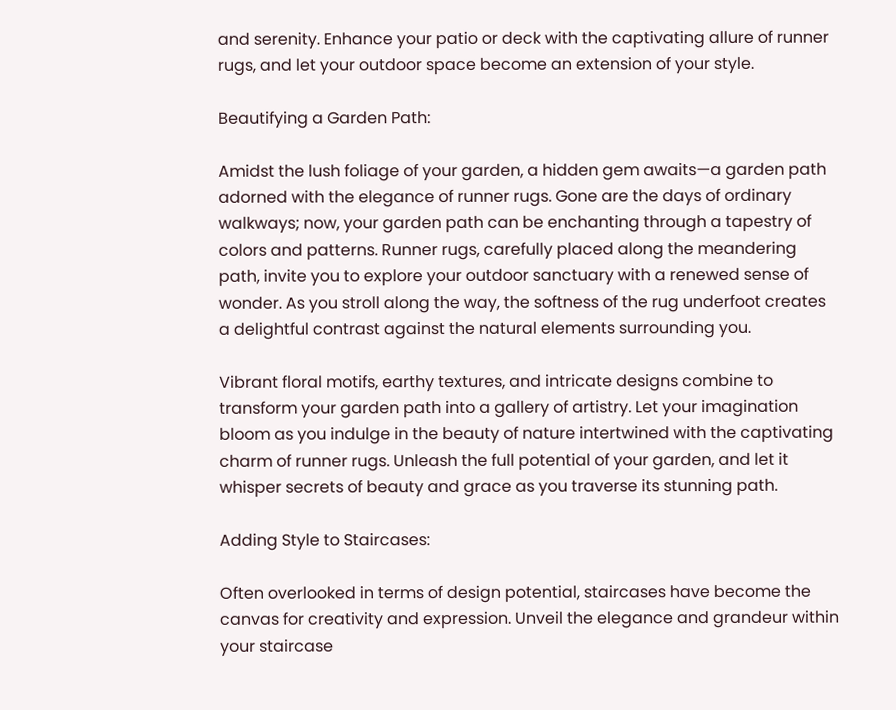and serenity. Enhance your patio or deck with the captivating allure of runner rugs, and let your outdoor space become an extension of your style.

Beautifying a Garden Path:

Amidst the lush foliage of your garden, a hidden gem awaits—a garden path adorned with the elegance of runner rugs. Gone are the days of ordinary walkways; now, your garden path can be enchanting through a tapestry of colors and patterns. Runner rugs, carefully placed along the meandering path, invite you to explore your outdoor sanctuary with a renewed sense of wonder. As you stroll along the way, the softness of the rug underfoot creates a delightful contrast against the natural elements surrounding you.

Vibrant floral motifs, earthy textures, and intricate designs combine to transform your garden path into a gallery of artistry. Let your imagination bloom as you indulge in the beauty of nature intertwined with the captivating charm of runner rugs. Unleash the full potential of your garden, and let it whisper secrets of beauty and grace as you traverse its stunning path.

Adding Style to Staircases:

Often overlooked in terms of design potential, staircases have become the canvas for creativity and expression. Unveil the elegance and grandeur within your staircase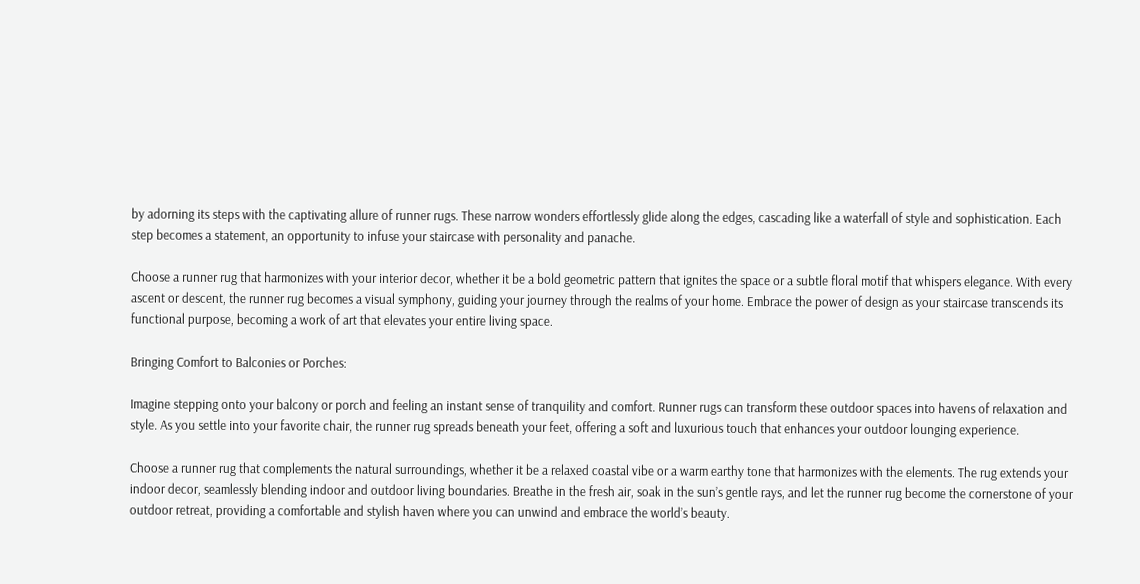by adorning its steps with the captivating allure of runner rugs. These narrow wonders effortlessly glide along the edges, cascading like a waterfall of style and sophistication. Each step becomes a statement, an opportunity to infuse your staircase with personality and panache.

Choose a runner rug that harmonizes with your interior decor, whether it be a bold geometric pattern that ignites the space or a subtle floral motif that whispers elegance. With every ascent or descent, the runner rug becomes a visual symphony, guiding your journey through the realms of your home. Embrace the power of design as your staircase transcends its functional purpose, becoming a work of art that elevates your entire living space.

Bringing Comfort to Balconies or Porches:

Imagine stepping onto your balcony or porch and feeling an instant sense of tranquility and comfort. Runner rugs can transform these outdoor spaces into havens of relaxation and style. As you settle into your favorite chair, the runner rug spreads beneath your feet, offering a soft and luxurious touch that enhances your outdoor lounging experience.

Choose a runner rug that complements the natural surroundings, whether it be a relaxed coastal vibe or a warm earthy tone that harmonizes with the elements. The rug extends your indoor decor, seamlessly blending indoor and outdoor living boundaries. Breathe in the fresh air, soak in the sun’s gentle rays, and let the runner rug become the cornerstone of your outdoor retreat, providing a comfortable and stylish haven where you can unwind and embrace the world’s beauty.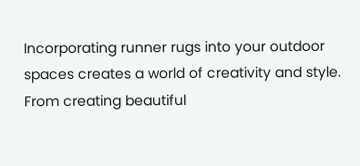Incorporating runner rugs into your outdoor spaces creates a world of creativity and style. From creating beautiful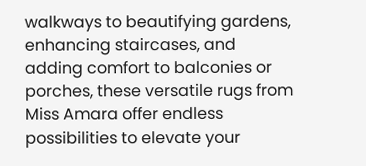walkways to beautifying gardens, enhancing staircases, and adding comfort to balconies or porches, these versatile rugs from Miss Amara offer endless possibilities to elevate your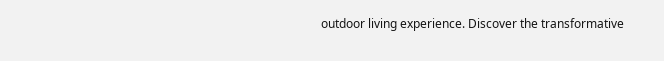outdoor living experience. Discover the transformative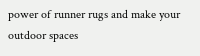power of runner rugs and make your outdoor spaces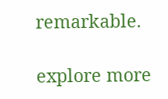remarkable.

explore more